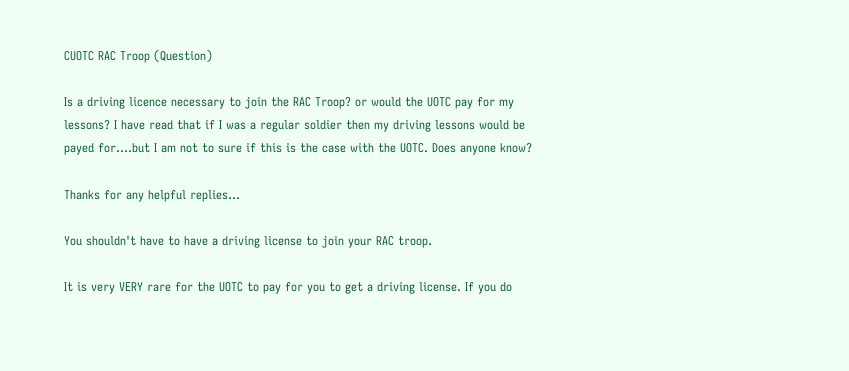CUOTC RAC Troop (Question)

Is a driving licence necessary to join the RAC Troop? or would the UOTC pay for my lessons? I have read that if I was a regular soldier then my driving lessons would be payed for....but I am not to sure if this is the case with the UOTC. Does anyone know?

Thanks for any helpful replies...

You shouldn't have to have a driving license to join your RAC troop.

It is very VERY rare for the UOTC to pay for you to get a driving license. If you do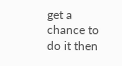get a chance to do it then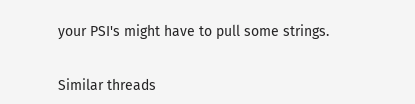your PSI's might have to pull some strings.


Similar threads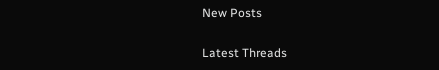New Posts

Latest Threads